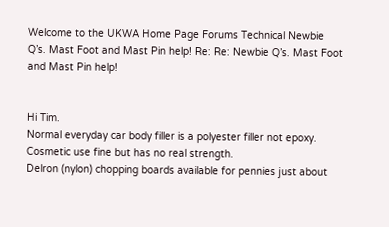Welcome to the UKWA Home Page Forums Technical Newbie Q’s. Mast Foot and Mast Pin help! Re: Re: Newbie Q’s. Mast Foot and Mast Pin help!


Hi Tim.
Normal everyday car body filler is a polyester filler not epoxy. Cosmetic use fine but has no real strength.
Delron (nylon) chopping boards available for pennies just about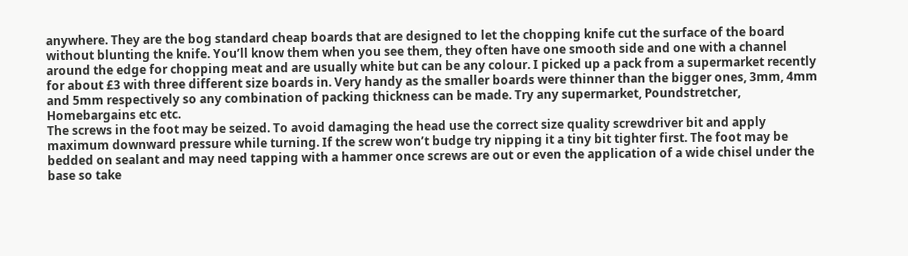anywhere. They are the bog standard cheap boards that are designed to let the chopping knife cut the surface of the board without blunting the knife. You’ll know them when you see them, they often have one smooth side and one with a channel around the edge for chopping meat and are usually white but can be any colour. I picked up a pack from a supermarket recently for about £3 with three different size boards in. Very handy as the smaller boards were thinner than the bigger ones, 3mm, 4mm and 5mm respectively so any combination of packing thickness can be made. Try any supermarket, Poundstretcher, Homebargains etc etc.
The screws in the foot may be seized. To avoid damaging the head use the correct size quality screwdriver bit and apply maximum downward pressure while turning. If the screw won’t budge try nipping it a tiny bit tighter first. The foot may be bedded on sealant and may need tapping with a hammer once screws are out or even the application of a wide chisel under the base so take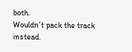both.
Wouldn’t pack the track instead.